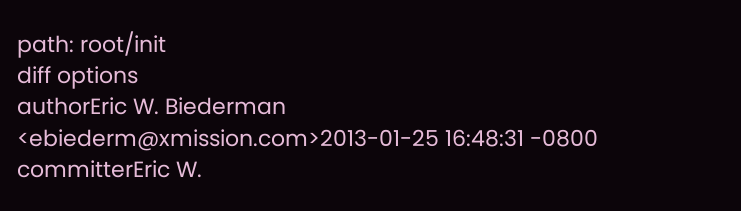path: root/init
diff options
authorEric W. Biederman <ebiederm@xmission.com>2013-01-25 16:48:31 -0800
committerEric W.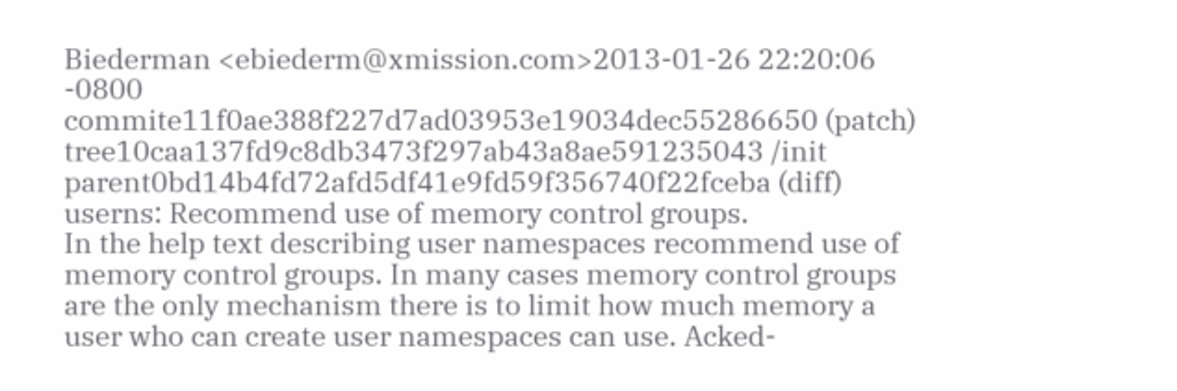Biederman <ebiederm@xmission.com>2013-01-26 22:20:06 -0800
commite11f0ae388f227d7ad03953e19034dec55286650 (patch)
tree10caa137fd9c8db3473f297ab43a8ae591235043 /init
parent0bd14b4fd72afd5df41e9fd59f356740f22fceba (diff)
userns: Recommend use of memory control groups.
In the help text describing user namespaces recommend use of memory control groups. In many cases memory control groups are the only mechanism there is to limit how much memory a user who can create user namespaces can use. Acked-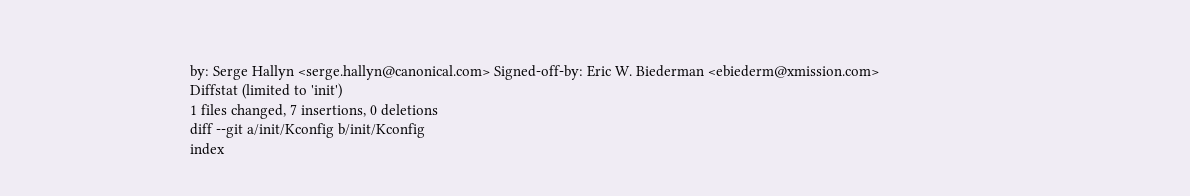by: Serge Hallyn <serge.hallyn@canonical.com> Signed-off-by: Eric W. Biederman <ebiederm@xmission.com>
Diffstat (limited to 'init')
1 files changed, 7 insertions, 0 deletions
diff --git a/init/Kconfig b/init/Kconfig
index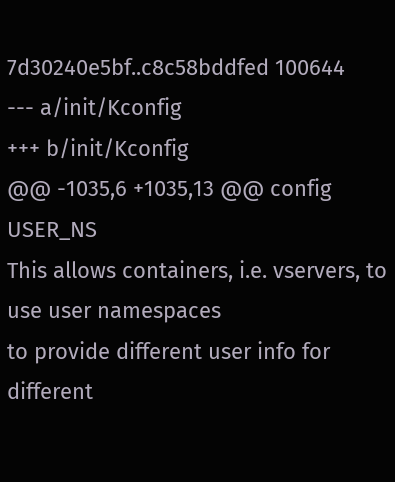7d30240e5bf..c8c58bddfed 100644
--- a/init/Kconfig
+++ b/init/Kconfig
@@ -1035,6 +1035,13 @@ config USER_NS
This allows containers, i.e. vservers, to use user namespaces
to provide different user info for different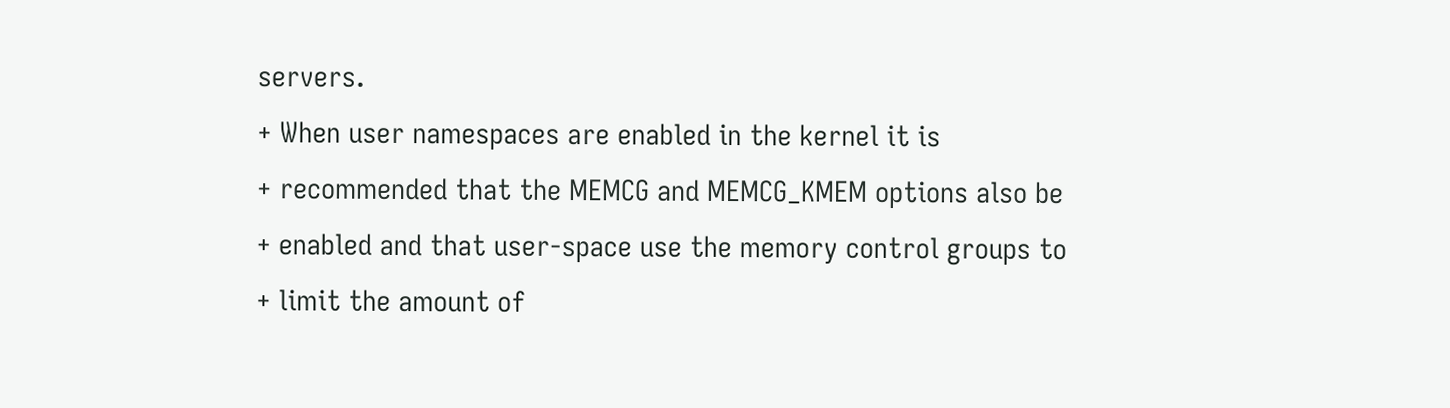servers.
+ When user namespaces are enabled in the kernel it is
+ recommended that the MEMCG and MEMCG_KMEM options also be
+ enabled and that user-space use the memory control groups to
+ limit the amount of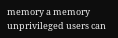memory a memory unprivileged users can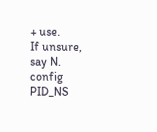+ use.
If unsure, say N.
config PID_NS